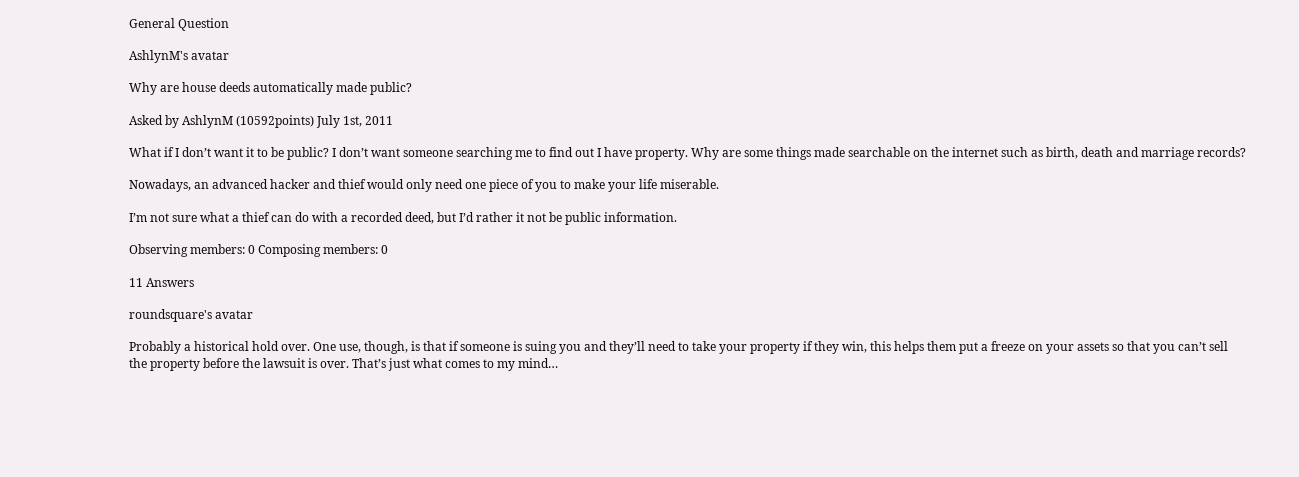General Question

AshlynM's avatar

Why are house deeds automatically made public?

Asked by AshlynM (10592points) July 1st, 2011

What if I don’t want it to be public? I don’t want someone searching me to find out I have property. Why are some things made searchable on the internet such as birth, death and marriage records?

Nowadays, an advanced hacker and thief would only need one piece of you to make your life miserable.

I’m not sure what a thief can do with a recorded deed, but I’d rather it not be public information.

Observing members: 0 Composing members: 0

11 Answers

roundsquare's avatar

Probably a historical hold over. One use, though, is that if someone is suing you and they’ll need to take your property if they win, this helps them put a freeze on your assets so that you can’t sell the property before the lawsuit is over. That’s just what comes to my mind…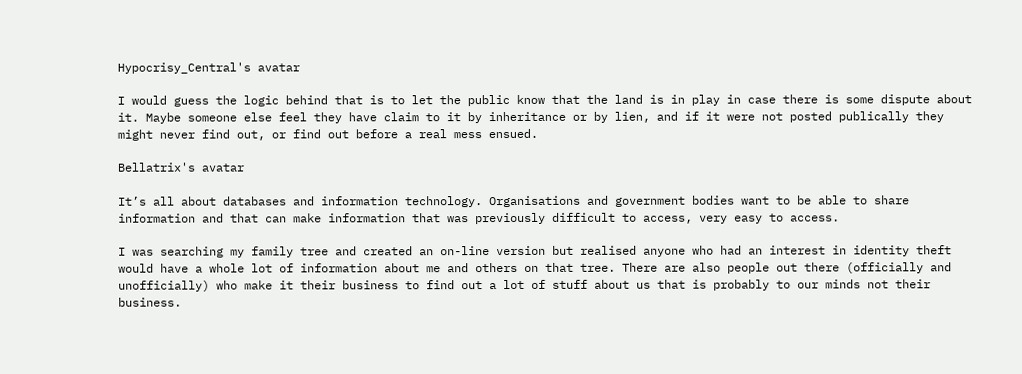Hypocrisy_Central's avatar

I would guess the logic behind that is to let the public know that the land is in play in case there is some dispute about it. Maybe someone else feel they have claim to it by inheritance or by lien, and if it were not posted publically they might never find out, or find out before a real mess ensued.

Bellatrix's avatar

It’s all about databases and information technology. Organisations and government bodies want to be able to share information and that can make information that was previously difficult to access, very easy to access.

I was searching my family tree and created an on-line version but realised anyone who had an interest in identity theft would have a whole lot of information about me and others on that tree. There are also people out there (officially and unofficially) who make it their business to find out a lot of stuff about us that is probably to our minds not their business.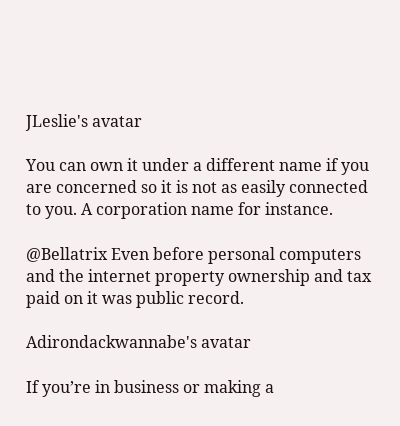JLeslie's avatar

You can own it under a different name if you are concerned so it is not as easily connected to you. A corporation name for instance.

@Bellatrix Even before personal computers and the internet property ownership and tax paid on it was public record.

Adirondackwannabe's avatar

If you’re in business or making a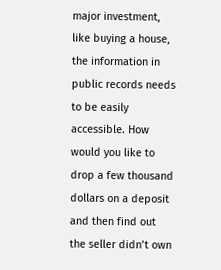major investment, like buying a house, the information in public records needs to be easily accessible. How would you like to drop a few thousand dollars on a deposit and then find out the seller didn’t own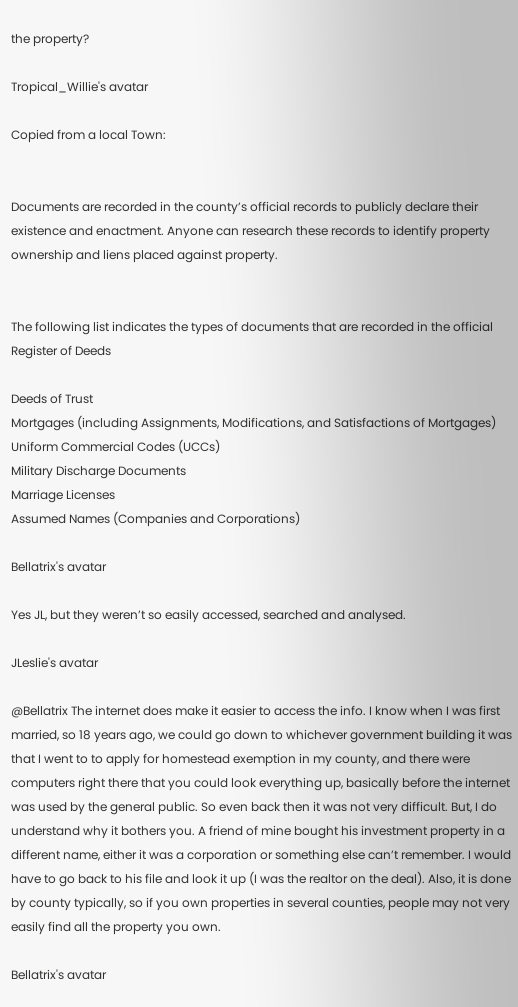the property?

Tropical_Willie's avatar

Copied from a local Town:


Documents are recorded in the county’s official records to publicly declare their existence and enactment. Anyone can research these records to identify property ownership and liens placed against property.


The following list indicates the types of documents that are recorded in the official Register of Deeds

Deeds of Trust
Mortgages (including Assignments, Modifications, and Satisfactions of Mortgages)
Uniform Commercial Codes (UCCs)
Military Discharge Documents
Marriage Licenses
Assumed Names (Companies and Corporations)

Bellatrix's avatar

Yes JL, but they weren’t so easily accessed, searched and analysed.

JLeslie's avatar

@Bellatrix The internet does make it easier to access the info. I know when I was first married, so 18 years ago, we could go down to whichever government building it was that I went to to apply for homestead exemption in my county, and there were computers right there that you could look everything up, basically before the internet was used by the general public. So even back then it was not very difficult. But, I do understand why it bothers you. A friend of mine bought his investment property in a different name, either it was a corporation or something else can’t remember. I would have to go back to his file and look it up (I was the realtor on the deal). Also, it is done by county typically, so if you own properties in several counties, people may not very easily find all the property you own.

Bellatrix's avatar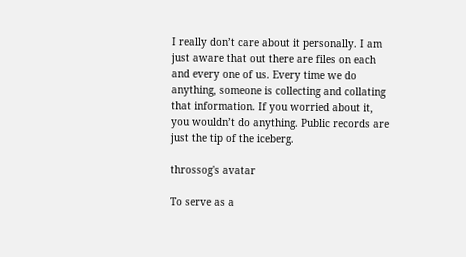I really don’t care about it personally. I am just aware that out there are files on each and every one of us. Every time we do anything, someone is collecting and collating that information. If you worried about it, you wouldn’t do anything. Public records are just the tip of the iceberg.

throssog's avatar

To serve as a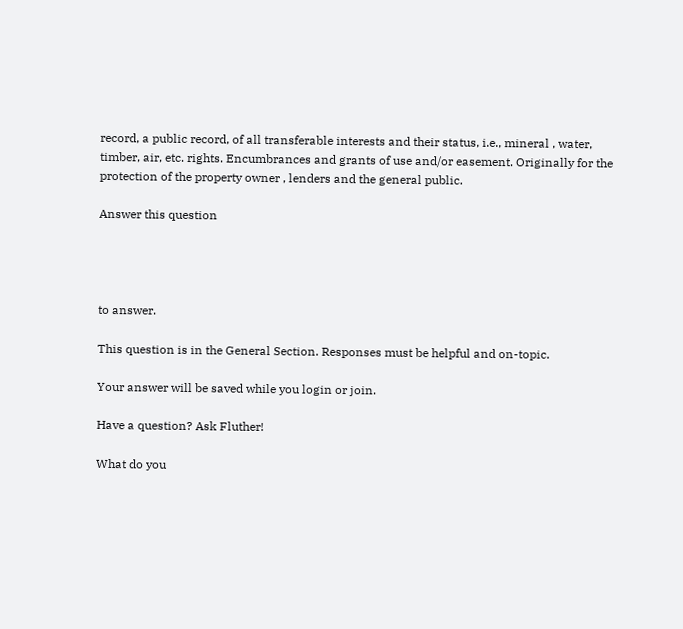record, a public record, of all transferable interests and their status, i.e., mineral , water, timber, air, etc. rights. Encumbrances and grants of use and/or easement. Originally for the protection of the property owner , lenders and the general public.

Answer this question




to answer.

This question is in the General Section. Responses must be helpful and on-topic.

Your answer will be saved while you login or join.

Have a question? Ask Fluther!

What do you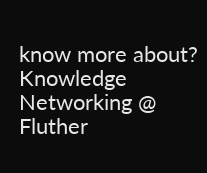know more about?
Knowledge Networking @ Fluther